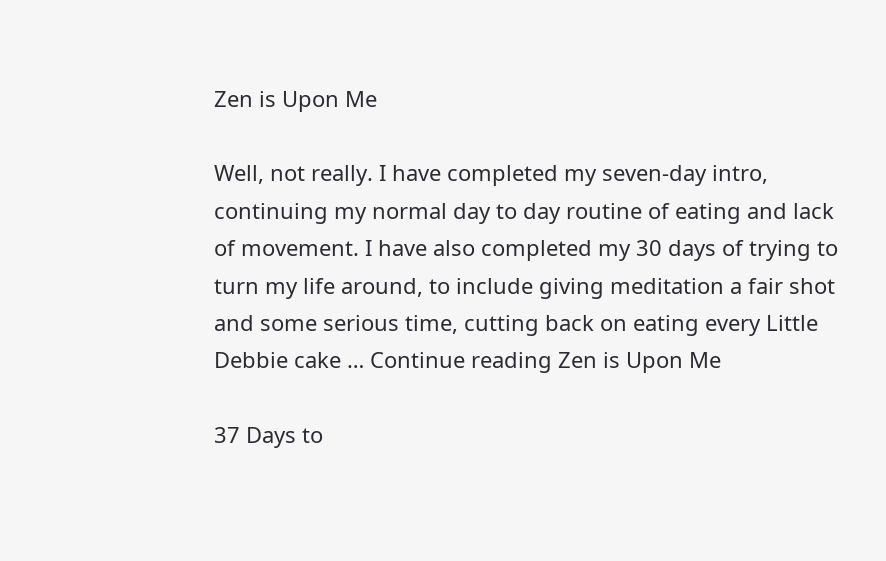Zen is Upon Me

Well, not really. I have completed my seven-day intro, continuing my normal day to day routine of eating and lack of movement. I have also completed my 30 days of trying to turn my life around, to include giving meditation a fair shot and some serious time, cutting back on eating every Little Debbie cake … Continue reading Zen is Upon Me

37 Days to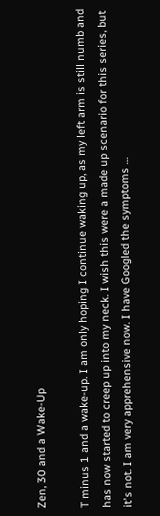Zen, 30 and a Wake-Up

T minus 1 and a wake-up. I am only hoping I continue waking up, as my left arm is still numb and has now started to creep up into my neck. I wish this were a made up scenario for this series, but it's not. I am very apprehensive now. I have Googled the symptoms …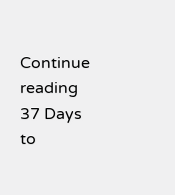Continue reading 37 Days to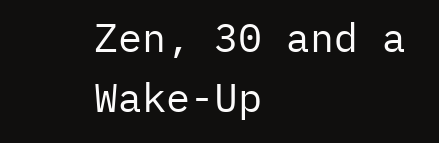Zen, 30 and a Wake-Up